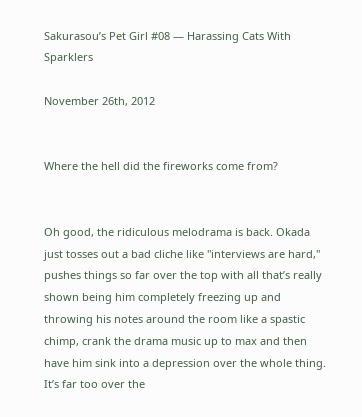Sakurasou’s Pet Girl #08 — Harassing Cats With Sparklers

November 26th, 2012


Where the hell did the fireworks come from?


Oh good, the ridiculous melodrama is back. Okada just tosses out a bad cliche like "interviews are hard," pushes things so far over the top with all that’s really shown being him completely freezing up and throwing his notes around the room like a spastic chimp, crank the drama music up to max and then have him sink into a depression over the whole thing. It’s far too over the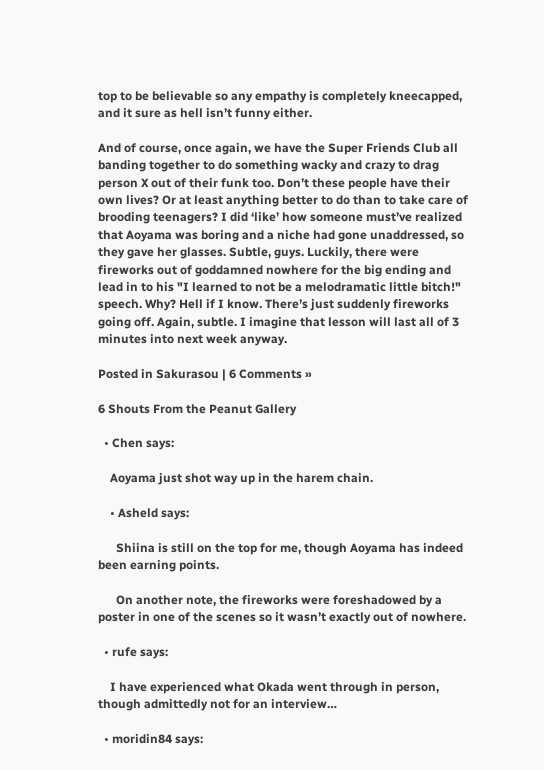top to be believable so any empathy is completely kneecapped, and it sure as hell isn’t funny either.

And of course, once again, we have the Super Friends Club all banding together to do something wacky and crazy to drag person X out of their funk too. Don’t these people have their own lives? Or at least anything better to do than to take care of brooding teenagers? I did ‘like’ how someone must’ve realized that Aoyama was boring and a niche had gone unaddressed, so they gave her glasses. Subtle, guys. Luckily, there were fireworks out of goddamned nowhere for the big ending and lead in to his "I learned to not be a melodramatic little bitch!" speech. Why? Hell if I know. There’s just suddenly fireworks going off. Again, subtle. I imagine that lesson will last all of 3 minutes into next week anyway.

Posted in Sakurasou | 6 Comments »

6 Shouts From the Peanut Gallery

  • Chen says:

    Aoyama just shot way up in the harem chain.

    • Asheld says:

      Shiina is still on the top for me, though Aoyama has indeed been earning points.

      On another note, the fireworks were foreshadowed by a poster in one of the scenes so it wasn’t exactly out of nowhere.

  • rufe says:

    I have experienced what Okada went through in person, though admittedly not for an interview…

  • moridin84 says: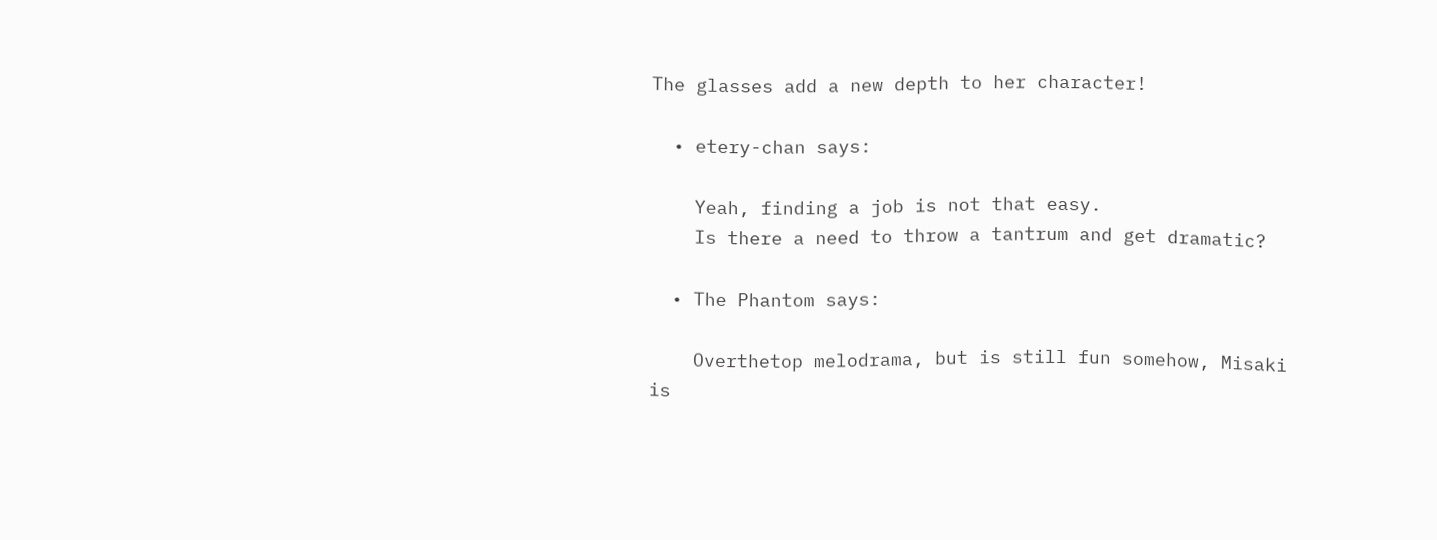The glasses add a new depth to her character!

  • etery-chan says:

    Yeah, finding a job is not that easy.
    Is there a need to throw a tantrum and get dramatic?

  • The Phantom says:

    Overthetop melodrama, but is still fun somehow, Misaki is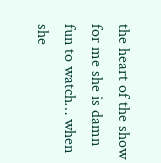the heart of the show for me she is damn fun to watch… when she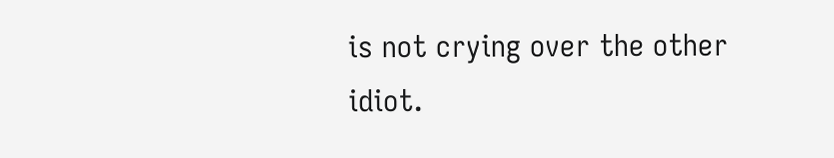is not crying over the other idiot.